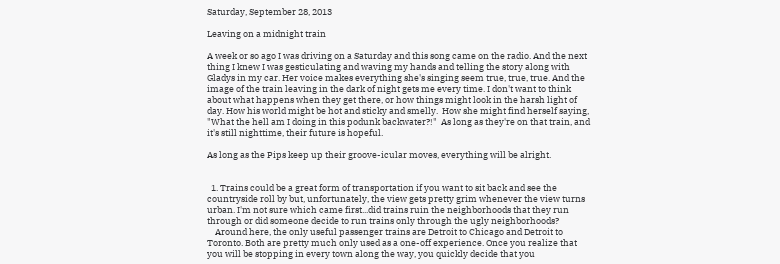Saturday, September 28, 2013

Leaving on a midnight train

A week or so ago I was driving on a Saturday and this song came on the radio. And the next thing I knew I was gesticulating and waving my hands and telling the story along with Gladys in my car. Her voice makes everything she's singing seem true, true, true. And the image of the train leaving in the dark of night gets me every time. I don't want to think about what happens when they get there, or how things might look in the harsh light of day. How his world might be hot and sticky and smelly.  How she might find herself saying, "What the hell am I doing in this podunk backwater?!"  As long as they're on that train, and it's still nighttime, their future is hopeful.

As long as the Pips keep up their groove-icular moves, everything will be alright.


  1. Trains could be a great form of transportation if you want to sit back and see the countryside roll by but, unfortunately, the view gets pretty grim whenever the view turns urban. I'm not sure which came first...did trains ruin the neighborhoods that they run through or did someone decide to run trains only through the ugly neighborhoods?
    Around here, the only useful passenger trains are Detroit to Chicago and Detroit to Toronto. Both are pretty much only used as a one-off experience. Once you realize that you will be stopping in every town along the way, you quickly decide that you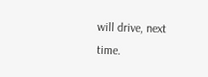will drive, next time.